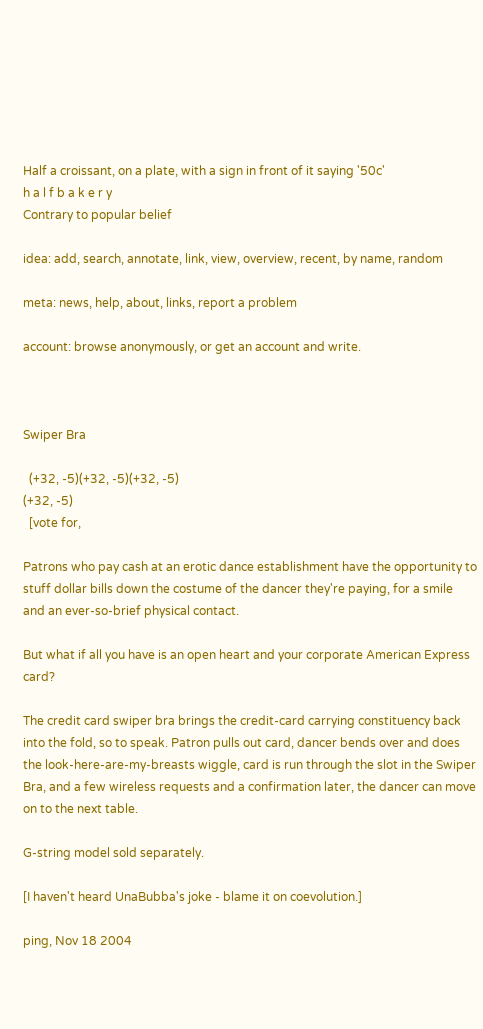Half a croissant, on a plate, with a sign in front of it saying '50c'
h a l f b a k e r y
Contrary to popular belief

idea: add, search, annotate, link, view, overview, recent, by name, random

meta: news, help, about, links, report a problem

account: browse anonymously, or get an account and write.



Swiper Bra

  (+32, -5)(+32, -5)(+32, -5)
(+32, -5)
  [vote for,

Patrons who pay cash at an erotic dance establishment have the opportunity to stuff dollar bills down the costume of the dancer they're paying, for a smile and an ever-so-brief physical contact.

But what if all you have is an open heart and your corporate American Express card?

The credit card swiper bra brings the credit-card carrying constituency back into the fold, so to speak. Patron pulls out card, dancer bends over and does the look-here-are-my-breasts wiggle, card is run through the slot in the Swiper Bra, and a few wireless requests and a confirmation later, the dancer can move on to the next table.

G-string model sold separately.

[I haven't heard UnaBubba's joke - blame it on coevolution.]

ping, Nov 18 2004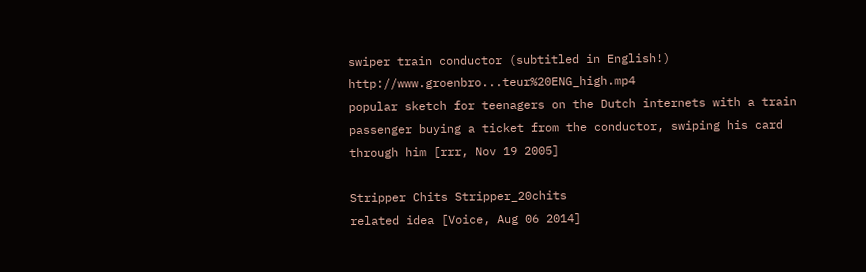swiper train conductor (subtitled in English!) http://www.groenbro...teur%20ENG_high.mp4
popular sketch for teenagers on the Dutch internets with a train passenger buying a ticket from the conductor, swiping his card through him [rrr, Nov 19 2005]

Stripper Chits Stripper_20chits
related idea [Voice, Aug 06 2014]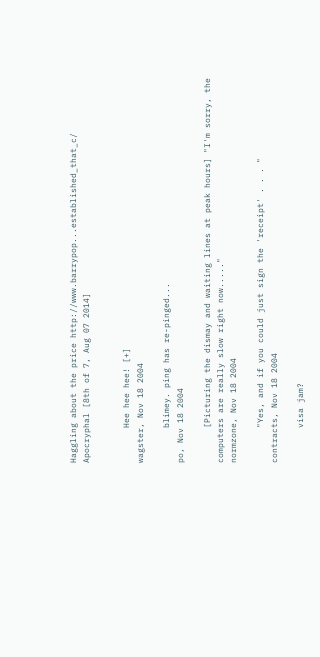Haggling about the price http://www.barrypop...established_that_c/
Apocryphal [8th of 7, Aug 07 2014]


       Hee hee hee! [+]
wagster, Nov 18 2004

       blimey. ping has re-pinged...
po, Nov 18 2004

       [Picturing the dismay and waiting lines at peak hours] "I'm sorry, the computers are really slow right now....."
normzone, Nov 18 2004

       "Yes, and if you could just sign the 'receipt' . . . "
contracts, Nov 18 2004

       visa jam?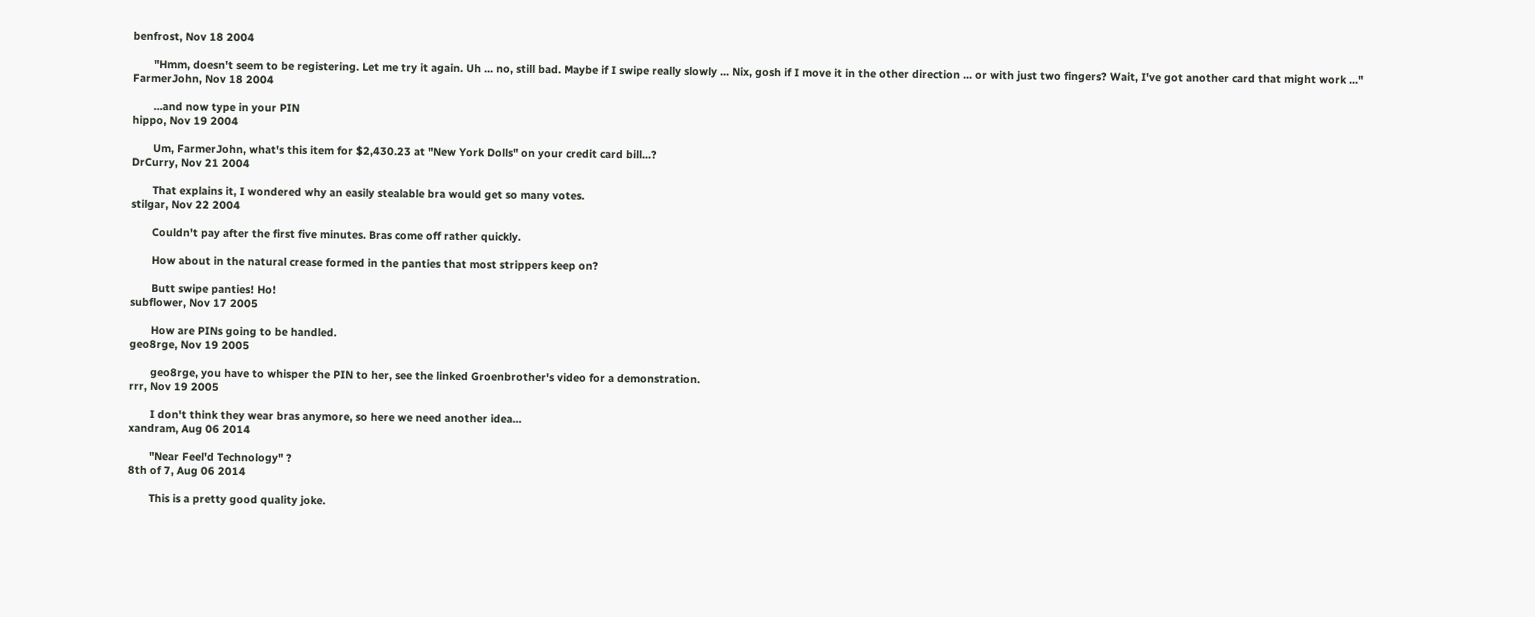benfrost, Nov 18 2004

       "Hmm, doesn't seem to be registering. Let me try it again. Uh ... no, still bad. Maybe if I swipe really slowly ... Nix, gosh if I move it in the other direction ... or with just two fingers? Wait, I've got another card that might work ..."
FarmerJohn, Nov 18 2004

       ...and now type in your PIN
hippo, Nov 19 2004

       Um, FarmerJohn, what's this item for $2,430.23 at "New York Dolls" on your credit card bill...?
DrCurry, Nov 21 2004

       That explains it, I wondered why an easily stealable bra would get so many votes.
stilgar, Nov 22 2004

       Couldn't pay after the first five minutes. Bras come off rather quickly.

       How about in the natural crease formed in the panties that most strippers keep on?

       Butt swipe panties! Ho!
subflower, Nov 17 2005

       How are PINs going to be handled.
geo8rge, Nov 19 2005

       geo8rge, you have to whisper the PIN to her, see the linked Groenbrother's video for a demonstration.
rrr, Nov 19 2005

       I don't think they wear bras anymore, so here we need another idea...
xandram, Aug 06 2014

       "Near Feel'd Technology" ?
8th of 7, Aug 06 2014

       This is a pretty good quality joke.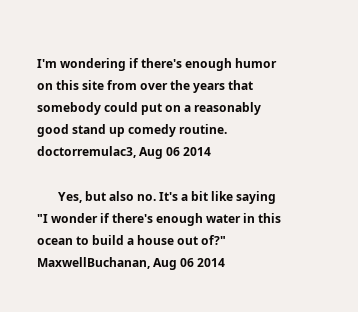I'm wondering if there's enough humor on this site from over the years that somebody could put on a reasonably good stand up comedy routine.
doctorremulac3, Aug 06 2014

       Yes, but also no. It's a bit like saying "I wonder if there's enough water in this ocean to build a house out of?"
MaxwellBuchanan, Aug 06 2014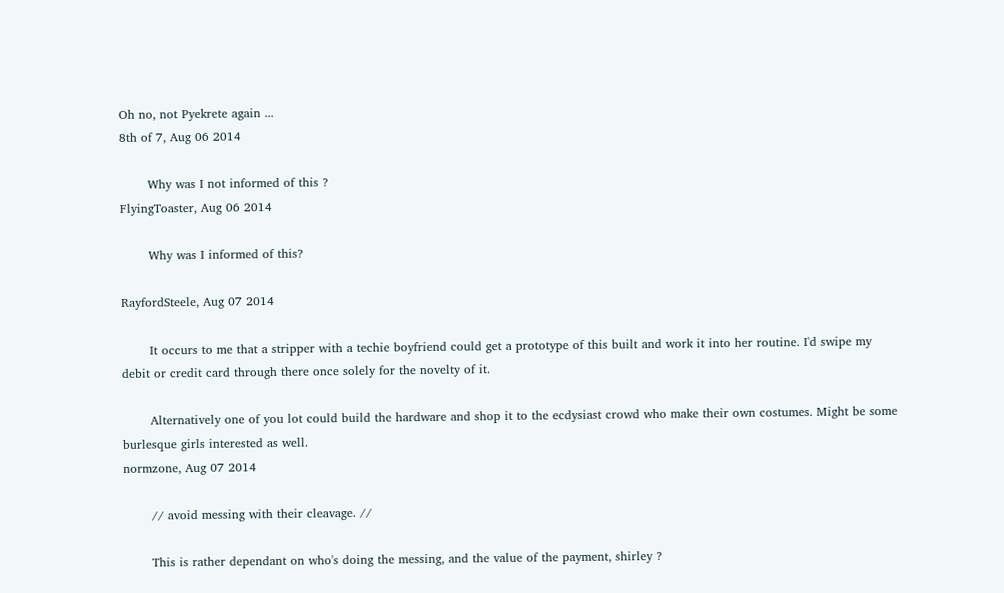Oh no, not Pyekrete again ...
8th of 7, Aug 06 2014

       Why was I not informed of this ?
FlyingToaster, Aug 06 2014

       Why was I informed of this?

RayfordSteele, Aug 07 2014

       It occurs to me that a stripper with a techie boyfriend could get a prototype of this built and work it into her routine. I'd swipe my debit or credit card through there once solely for the novelty of it.

       Alternatively one of you lot could build the hardware and shop it to the ecdysiast crowd who make their own costumes. Might be some burlesque girls interested as well.
normzone, Aug 07 2014

       // avoid messing with their cleavage. //

       This is rather dependant on who's doing the messing, and the value of the payment, shirley ?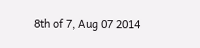8th of 7, Aug 07 2014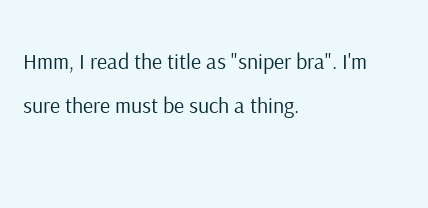Hmm, I read the title as "sniper bra". I'm sure there must be such a thing.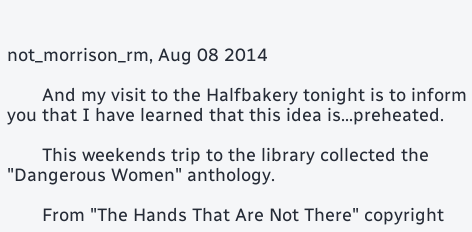not_morrison_rm, Aug 08 2014

       And my visit to the Halfbakery tonight is to inform you that I have learned that this idea is...preheated.

       This weekends trip to the library collected the "Dangerous Women" anthology.

       From "The Hands That Are Not There" copyright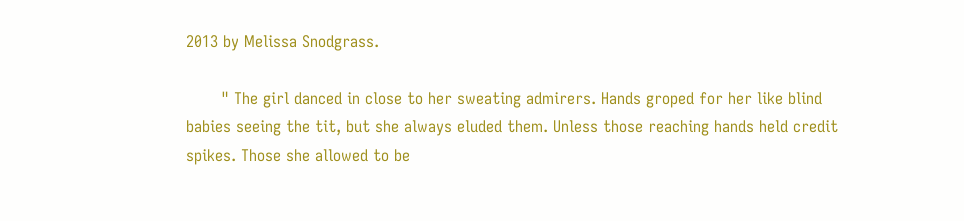2013 by Melissa Snodgrass.

       " The girl danced in close to her sweating admirers. Hands groped for her like blind babies seeing the tit, but she always eluded them. Unless those reaching hands held credit spikes. Those she allowed to be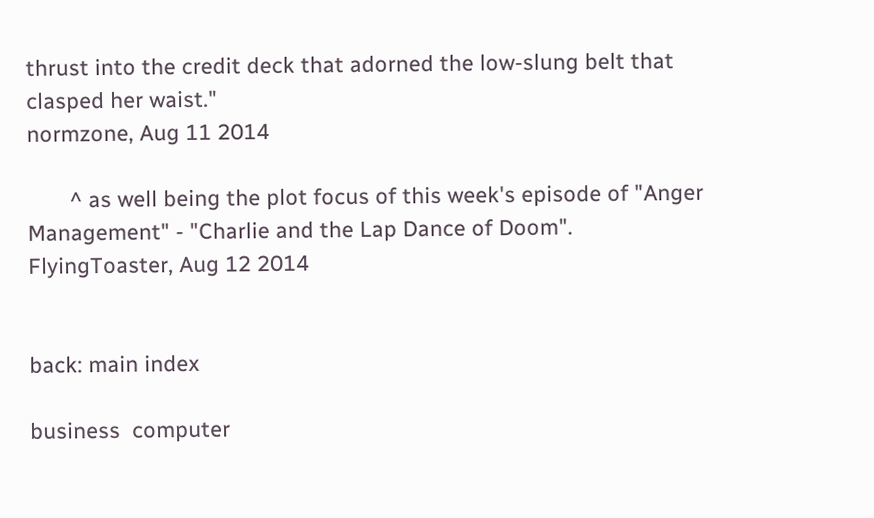thrust into the credit deck that adorned the low-slung belt that clasped her waist."
normzone, Aug 11 2014

       ^ as well being the plot focus of this week's episode of "Anger Management" - "Charlie and the Lap Dance of Doom".
FlyingToaster, Aug 12 2014


back: main index

business  computer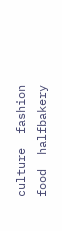culture  fashion  food  halfbakery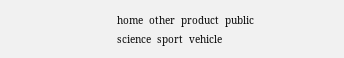home  other  product  public  science  sport  vehicle